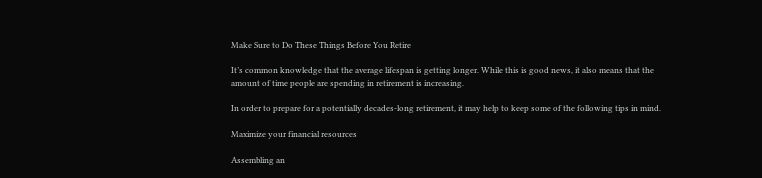Make Sure to Do These Things Before You Retire

It’s common knowledge that the average lifespan is getting longer. While this is good news, it also means that the amount of time people are spending in retirement is increasing.

In order to prepare for a potentially decades-long retirement, it may help to keep some of the following tips in mind.

Maximize your financial resources

Assembling an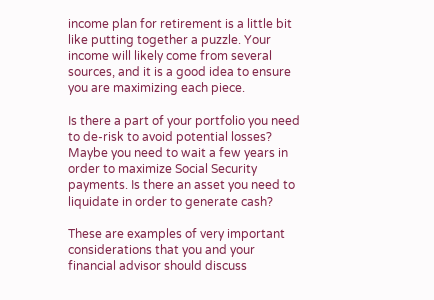income plan for retirement is a little bit like putting together a puzzle. Your income will likely come from several sources, and it is a good idea to ensure you are maximizing each piece.

Is there a part of your portfolio you need to de-risk to avoid potential losses? Maybe you need to wait a few years in order to maximize Social Security payments. Is there an asset you need to liquidate in order to generate cash?

These are examples of very important considerations that you and your financial advisor should discuss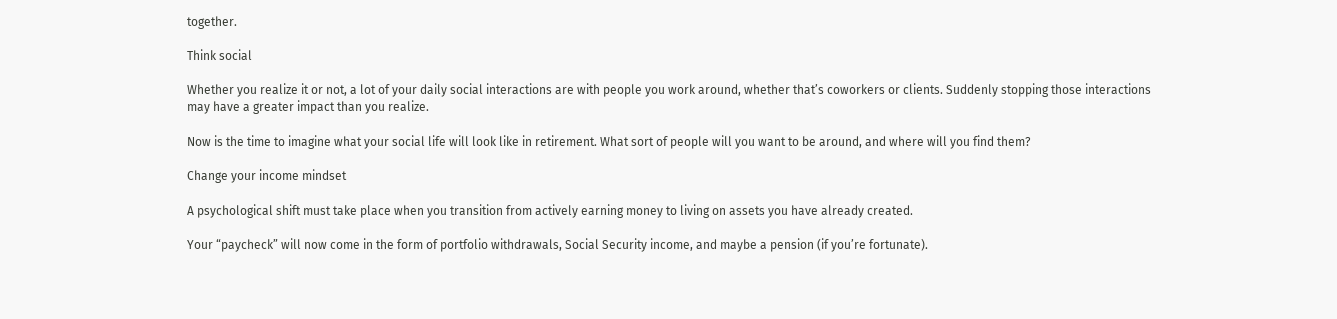together.

Think social

Whether you realize it or not, a lot of your daily social interactions are with people you work around, whether that’s coworkers or clients. Suddenly stopping those interactions may have a greater impact than you realize.

Now is the time to imagine what your social life will look like in retirement. What sort of people will you want to be around, and where will you find them?

Change your income mindset

A psychological shift must take place when you transition from actively earning money to living on assets you have already created.

Your “paycheck” will now come in the form of portfolio withdrawals, Social Security income, and maybe a pension (if you’re fortunate).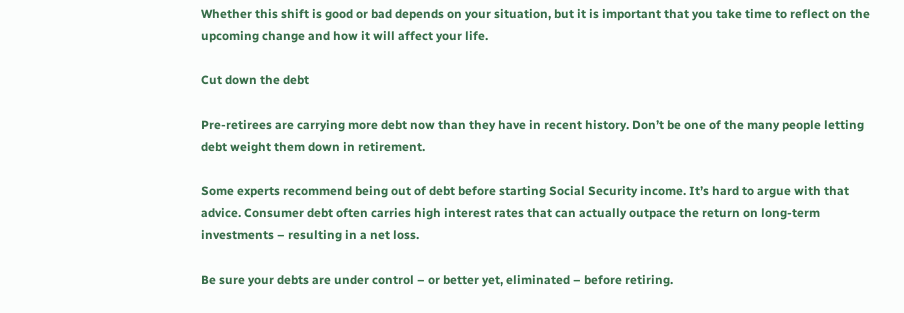Whether this shift is good or bad depends on your situation, but it is important that you take time to reflect on the upcoming change and how it will affect your life.

Cut down the debt

Pre-retirees are carrying more debt now than they have in recent history. Don’t be one of the many people letting debt weight them down in retirement.

Some experts recommend being out of debt before starting Social Security income. It’s hard to argue with that advice. Consumer debt often carries high interest rates that can actually outpace the return on long-term investments – resulting in a net loss.

Be sure your debts are under control – or better yet, eliminated – before retiring.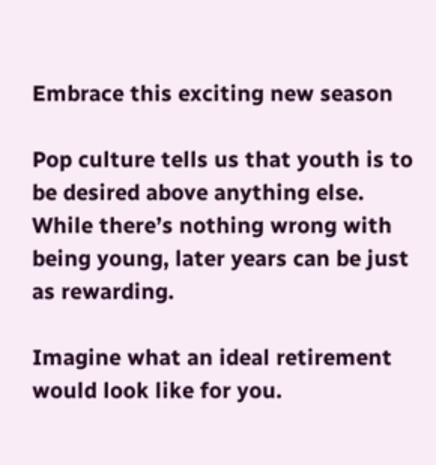Embrace this exciting new season

Pop culture tells us that youth is to be desired above anything else. While there’s nothing wrong with being young, later years can be just as rewarding.

Imagine what an ideal retirement would look like for you.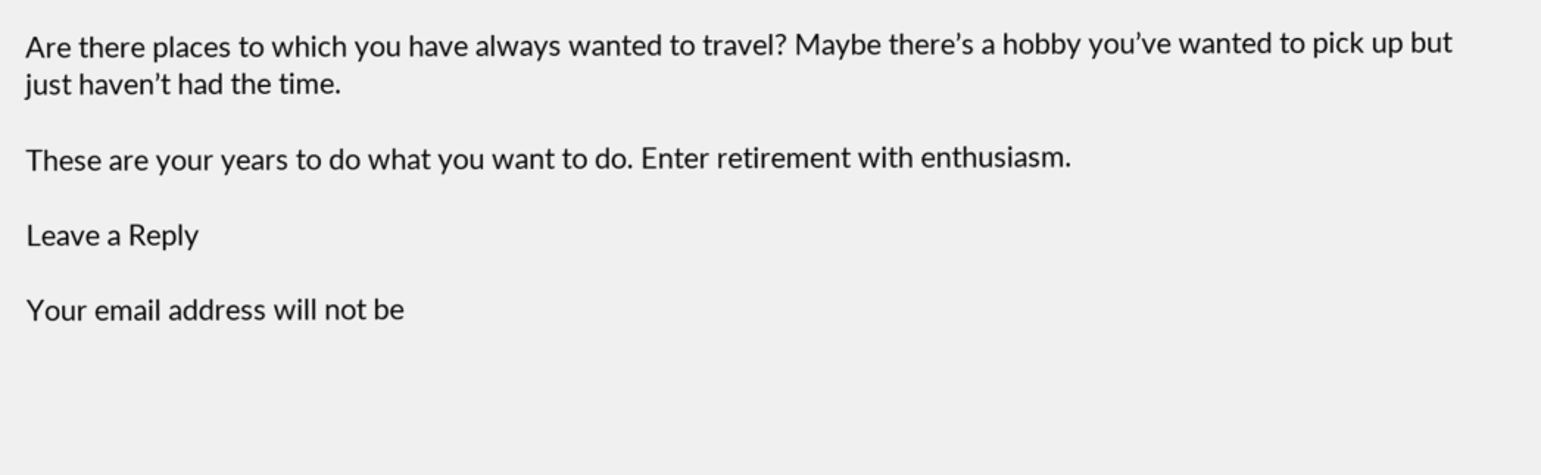Are there places to which you have always wanted to travel? Maybe there’s a hobby you’ve wanted to pick up but just haven’t had the time.

These are your years to do what you want to do. Enter retirement with enthusiasm.

Leave a Reply

Your email address will not be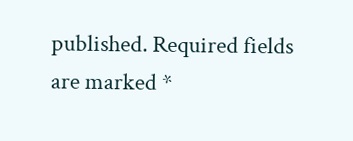published. Required fields are marked *